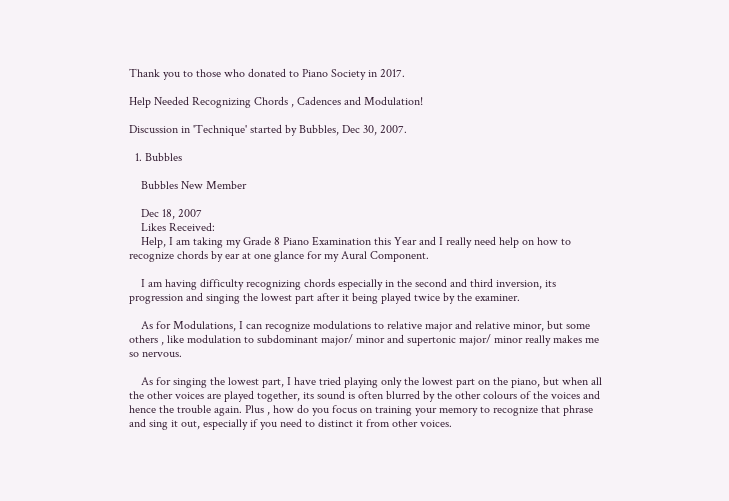Thank you to those who donated to Piano Society in 2017.

Help Needed Recognizing Chords , Cadences and Modulation!

Discussion in 'Technique' started by Bubbles, Dec 30, 2007.

  1. Bubbles

    Bubbles New Member

    Dec 18, 2007
    Likes Received:
    Help, I am taking my Grade 8 Piano Examination this Year and I really need help on how to recognize chords by ear at one glance for my Aural Component.

    I am having difficulty recognizing chords especially in the second and third inversion, its progression and singing the lowest part after it being played twice by the examiner.

    As for Modulations, I can recognize modulations to relative major and relative minor, but some others , like modulation to subdominant major/ minor and supertonic major/ minor really makes me so nervous.

    As for singing the lowest part, I have tried playing only the lowest part on the piano, but when all the other voices are played together, its sound is often blurred by the other colours of the voices and hence the trouble again. Plus , how do you focus on training your memory to recognize that phrase and sing it out, especially if you need to distinct it from other voices.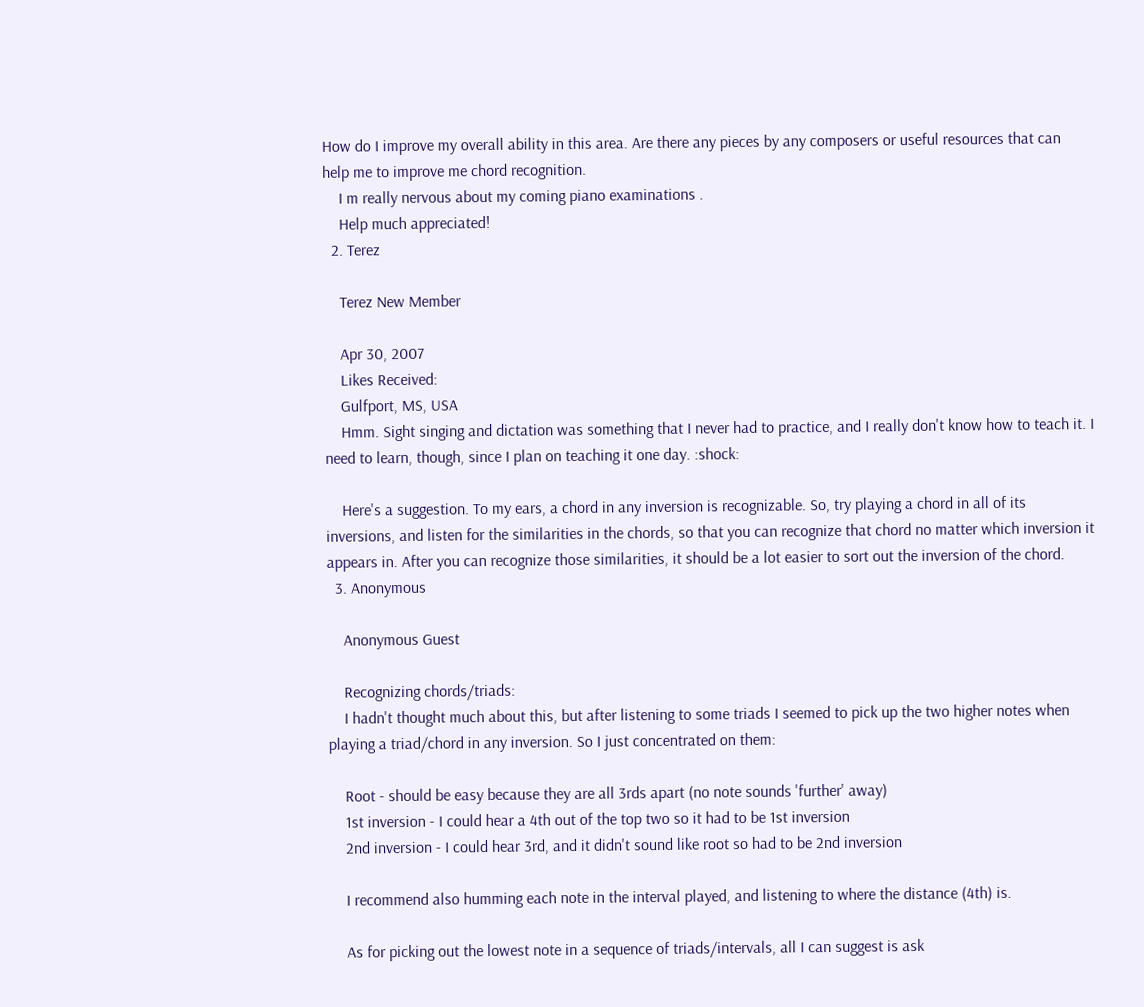How do I improve my overall ability in this area. Are there any pieces by any composers or useful resources that can help me to improve me chord recognition.
    I m really nervous about my coming piano examinations .
    Help much appreciated!
  2. Terez

    Terez New Member

    Apr 30, 2007
    Likes Received:
    Gulfport, MS, USA
    Hmm. Sight singing and dictation was something that I never had to practice, and I really don't know how to teach it. I need to learn, though, since I plan on teaching it one day. :shock:

    Here's a suggestion. To my ears, a chord in any inversion is recognizable. So, try playing a chord in all of its inversions, and listen for the similarities in the chords, so that you can recognize that chord no matter which inversion it appears in. After you can recognize those similarities, it should be a lot easier to sort out the inversion of the chord.
  3. Anonymous

    Anonymous Guest

    Recognizing chords/triads:
    I hadn't thought much about this, but after listening to some triads I seemed to pick up the two higher notes when playing a triad/chord in any inversion. So I just concentrated on them:

    Root - should be easy because they are all 3rds apart (no note sounds 'further' away)
    1st inversion - I could hear a 4th out of the top two so it had to be 1st inversion
    2nd inversion - I could hear 3rd, and it didn't sound like root so had to be 2nd inversion

    I recommend also humming each note in the interval played, and listening to where the distance (4th) is.

    As for picking out the lowest note in a sequence of triads/intervals, all I can suggest is ask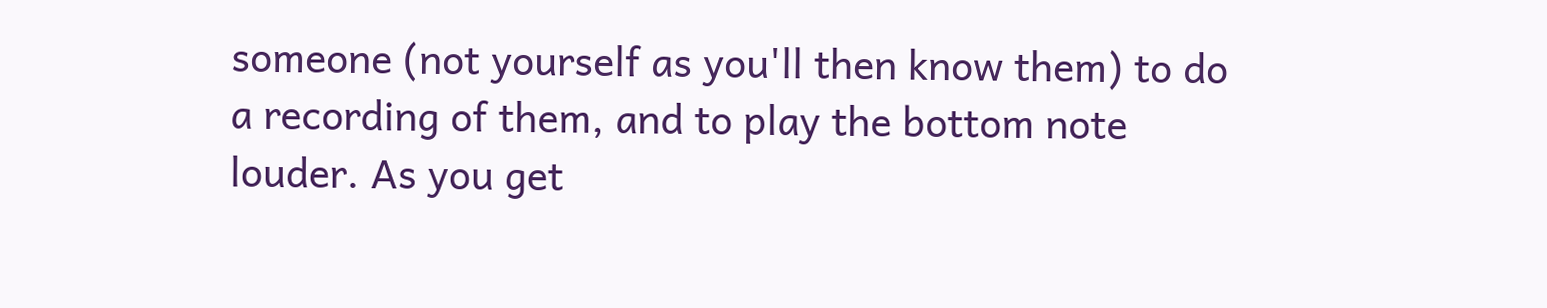someone (not yourself as you'll then know them) to do a recording of them, and to play the bottom note louder. As you get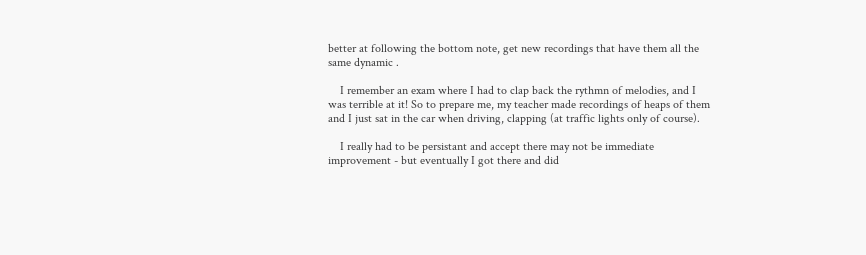better at following the bottom note, get new recordings that have them all the same dynamic .

    I remember an exam where I had to clap back the rythmn of melodies, and I was terrible at it! So to prepare me, my teacher made recordings of heaps of them and I just sat in the car when driving, clapping (at traffic lights only of course).

    I really had to be persistant and accept there may not be immediate improvement - but eventually I got there and did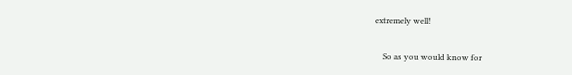extremely well!

    So as you would know for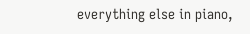everything else in piano,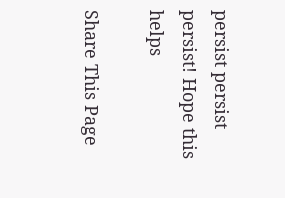persist persist persist! Hope this helps

Share This Page